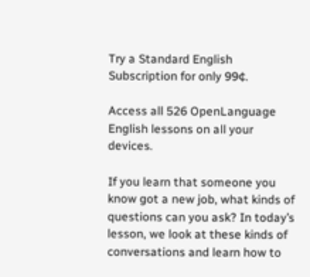Try a Standard English Subscription for only 99¢.

Access all 526 OpenLanguage English lessons on all your devices.

If you learn that someone you know got a new job, what kinds of questions can you ask? In today’s lesson, we look at these kinds of conversations and learn how to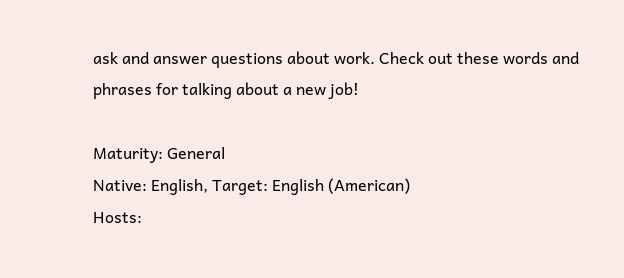ask and answer questions about work. Check out these words and phrases for talking about a new job!

Maturity: General
Native: English, Target: English (American)
Hosts: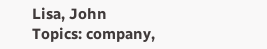Lisa, John
Topics: company,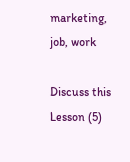marketing, job, work

Discuss this Lesson (5)